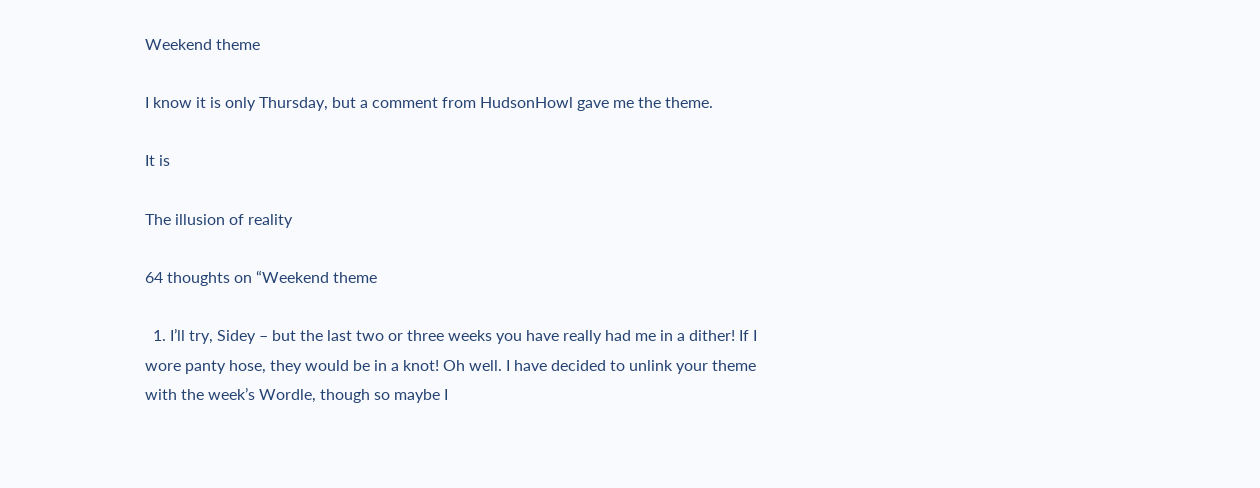Weekend theme

I know it is only Thursday, but a comment from HudsonHowl gave me the theme.

It is

The illusion of reality

64 thoughts on “Weekend theme

  1. I’ll try, Sidey – but the last two or three weeks you have really had me in a dither! If I wore panty hose, they would be in a knot! Oh well. I have decided to unlink your theme with the week’s Wordle, though so maybe I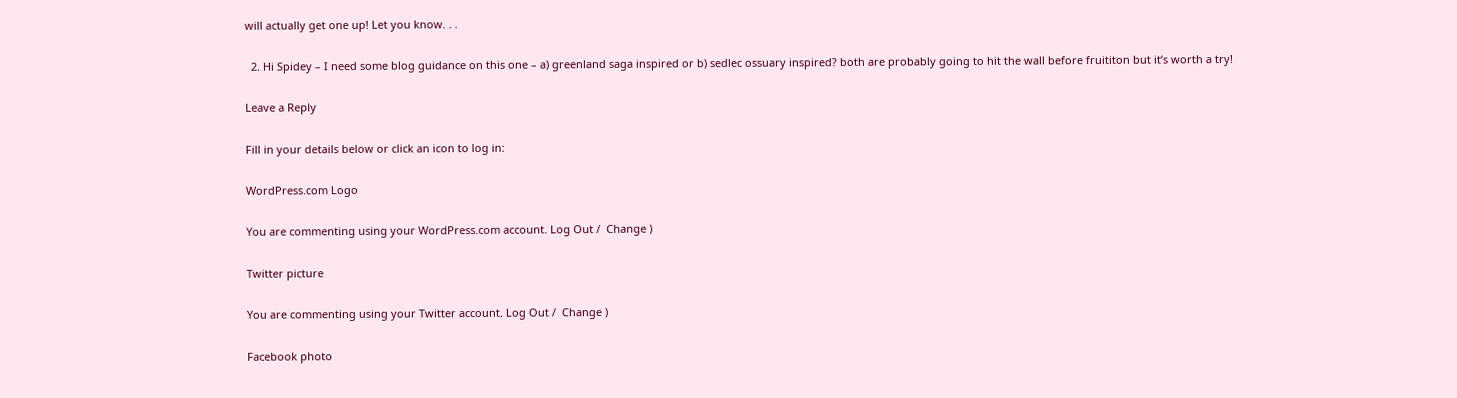will actually get one up! Let you know. . .

  2. Hi Spidey – I need some blog guidance on this one – a) greenland saga inspired or b) sedlec ossuary inspired? both are probably going to hit the wall before fruititon but it’s worth a try!

Leave a Reply

Fill in your details below or click an icon to log in:

WordPress.com Logo

You are commenting using your WordPress.com account. Log Out /  Change )

Twitter picture

You are commenting using your Twitter account. Log Out /  Change )

Facebook photo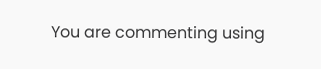You are commenting using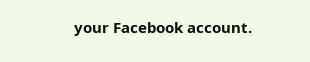your Facebook account.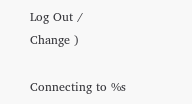Log Out /  Change )

Connecting to %s